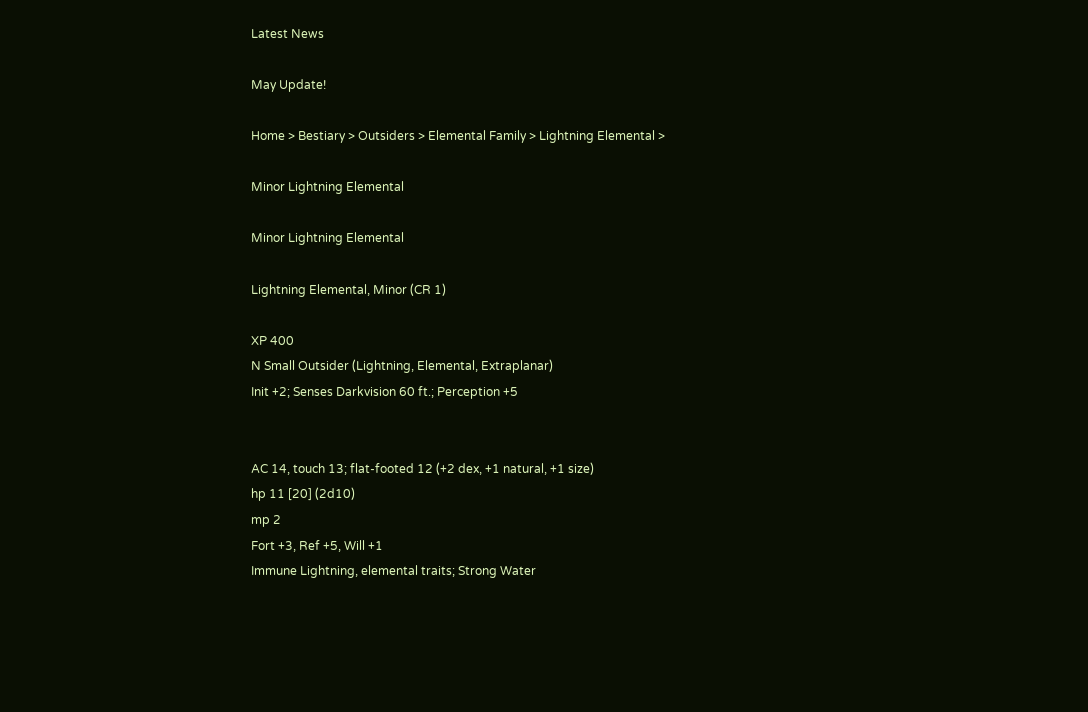Latest News

May Update!

Home > Bestiary > Outsiders > Elemental Family > Lightning Elemental >

Minor Lightning Elemental

Minor Lightning Elemental

Lightning Elemental, Minor (CR 1)

XP 400
N Small Outsider (Lightning, Elemental, Extraplanar)
Init +2; Senses Darkvision 60 ft.; Perception +5


AC 14, touch 13; flat-footed 12 (+2 dex, +1 natural, +1 size)
hp 11 [20] (2d10)
mp 2
Fort +3, Ref +5, Will +1
Immune Lightning, elemental traits; Strong Water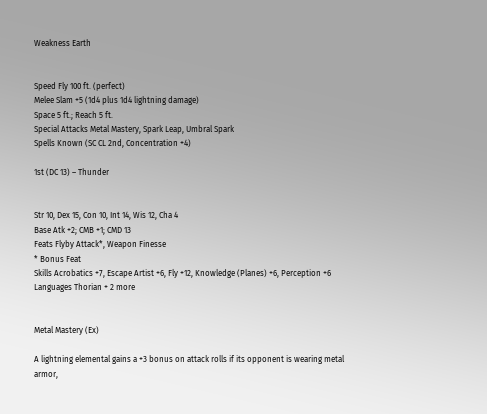Weakness Earth


Speed Fly 100 ft. (perfect)
Melee Slam +5 (1d4 plus 1d4 lightning damage)
Space 5 ft.; Reach 5 ft.
Special Attacks Metal Mastery, Spark Leap, Umbral Spark
Spells Known (SC CL 2nd, Concentration +4)

1st (DC 13) – Thunder


Str 10, Dex 15, Con 10, Int 14, Wis 12, Cha 4
Base Atk +2; CMB +1; CMD 13
Feats Flyby Attack*, Weapon Finesse
* Bonus Feat
Skills Acrobatics +7, Escape Artist +6, Fly +12, Knowledge (Planes) +6, Perception +6
Languages Thorian + 2 more


Metal Mastery (Ex)

A lightning elemental gains a +3 bonus on attack rolls if its opponent is wearing metal armor,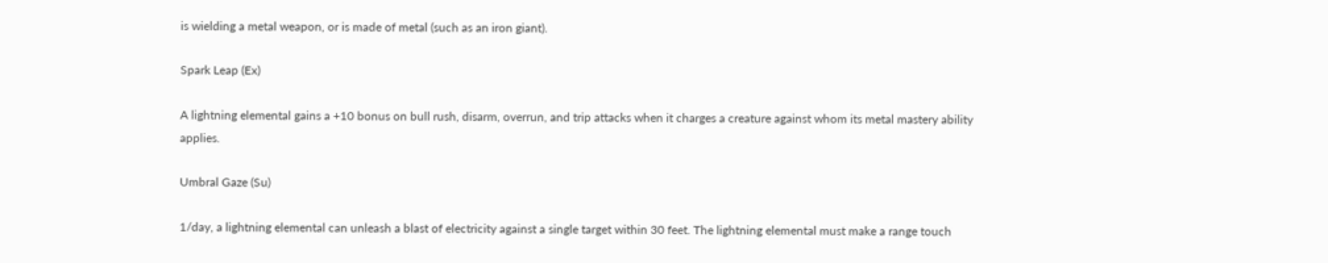is wielding a metal weapon, or is made of metal (such as an iron giant).

Spark Leap (Ex)

A lightning elemental gains a +10 bonus on bull rush, disarm, overrun, and trip attacks when it charges a creature against whom its metal mastery ability applies.

Umbral Gaze (Su)

1/day, a lightning elemental can unleash a blast of electricity against a single target within 30 feet. The lightning elemental must make a range touch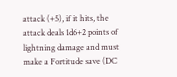attack (+5), if it hits, the attack deals 1d6+2 points of lightning damage and must make a Fortitude save (DC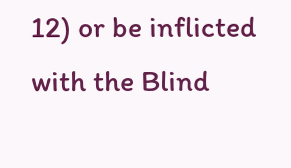12) or be inflicted with the Blind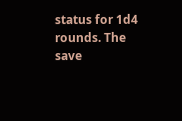status for 1d4 rounds. The save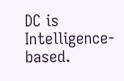DC is Intelligence-based.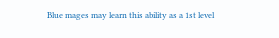Blue mages may learn this ability as a 1st level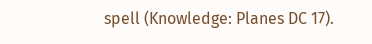spell (Knowledge: Planes DC 17).